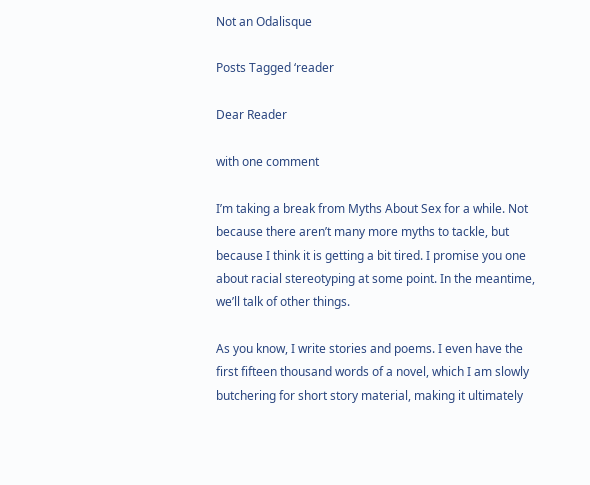Not an Odalisque

Posts Tagged ‘reader

Dear Reader

with one comment

I’m taking a break from Myths About Sex for a while. Not because there aren’t many more myths to tackle, but because I think it is getting a bit tired. I promise you one about racial stereotyping at some point. In the meantime, we’ll talk of other things.

As you know, I write stories and poems. I even have the first fifteen thousand words of a novel, which I am slowly butchering for short story material, making it ultimately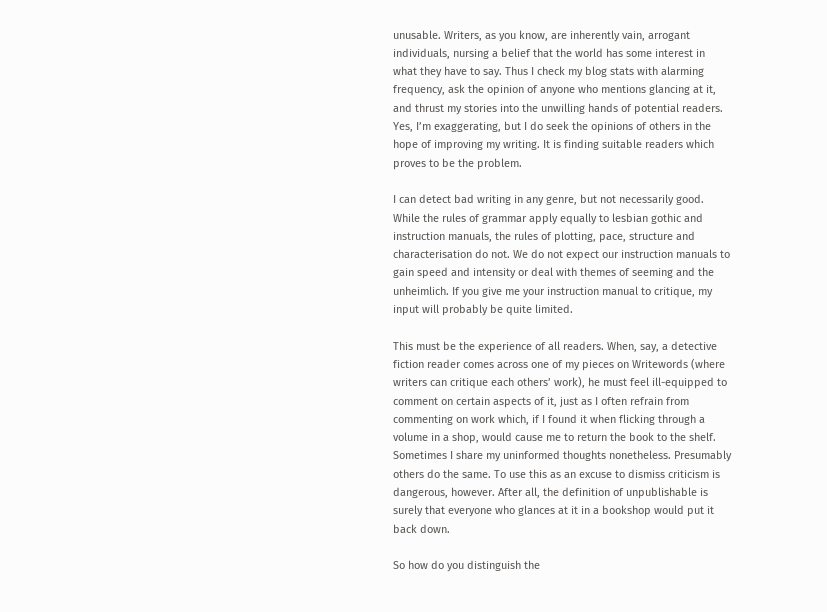unusable. Writers, as you know, are inherently vain, arrogant individuals, nursing a belief that the world has some interest in what they have to say. Thus I check my blog stats with alarming frequency, ask the opinion of anyone who mentions glancing at it, and thrust my stories into the unwilling hands of potential readers. Yes, I’m exaggerating, but I do seek the opinions of others in the hope of improving my writing. It is finding suitable readers which proves to be the problem.

I can detect bad writing in any genre, but not necessarily good. While the rules of grammar apply equally to lesbian gothic and instruction manuals, the rules of plotting, pace, structure and characterisation do not. We do not expect our instruction manuals to gain speed and intensity or deal with themes of seeming and the unheimlich. If you give me your instruction manual to critique, my input will probably be quite limited.

This must be the experience of all readers. When, say, a detective fiction reader comes across one of my pieces on Writewords (where writers can critique each others’ work), he must feel ill-equipped to comment on certain aspects of it, just as I often refrain from commenting on work which, if I found it when flicking through a volume in a shop, would cause me to return the book to the shelf. Sometimes I share my uninformed thoughts nonetheless. Presumably others do the same. To use this as an excuse to dismiss criticism is dangerous, however. After all, the definition of unpublishable is surely that everyone who glances at it in a bookshop would put it back down.

So how do you distinguish the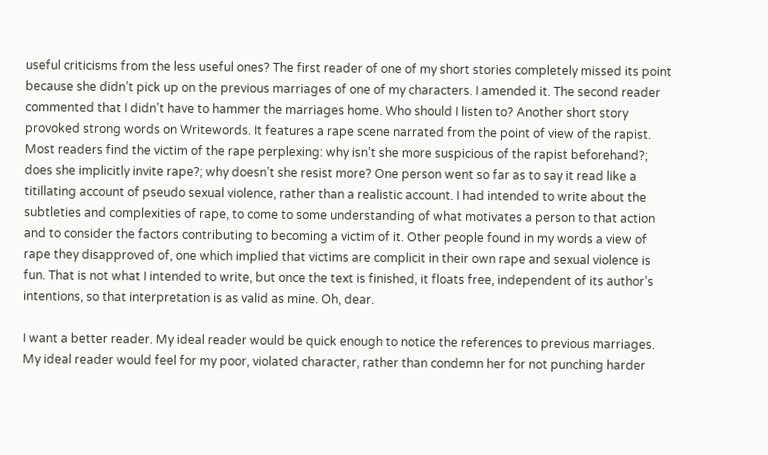useful criticisms from the less useful ones? The first reader of one of my short stories completely missed its point because she didn’t pick up on the previous marriages of one of my characters. I amended it. The second reader commented that I didn’t have to hammer the marriages home. Who should I listen to? Another short story provoked strong words on Writewords. It features a rape scene narrated from the point of view of the rapist. Most readers find the victim of the rape perplexing: why isn’t she more suspicious of the rapist beforehand?; does she implicitly invite rape?; why doesn’t she resist more? One person went so far as to say it read like a titillating account of pseudo sexual violence, rather than a realistic account. I had intended to write about the subtleties and complexities of rape, to come to some understanding of what motivates a person to that action and to consider the factors contributing to becoming a victim of it. Other people found in my words a view of rape they disapproved of, one which implied that victims are complicit in their own rape and sexual violence is fun. That is not what I intended to write, but once the text is finished, it floats free, independent of its author’s intentions, so that interpretation is as valid as mine. Oh, dear.

I want a better reader. My ideal reader would be quick enough to notice the references to previous marriages. My ideal reader would feel for my poor, violated character, rather than condemn her for not punching harder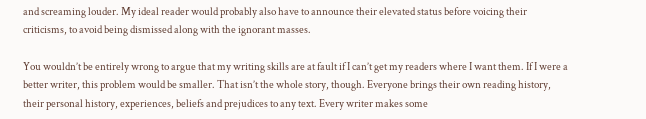and screaming louder. My ideal reader would probably also have to announce their elevated status before voicing their criticisms, to avoid being dismissed along with the ignorant masses.

You wouldn’t be entirely wrong to argue that my writing skills are at fault if I can’t get my readers where I want them. If I were a better writer, this problem would be smaller. That isn’t the whole story, though. Everyone brings their own reading history, their personal history, experiences, beliefs and prejudices to any text. Every writer makes some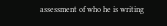assessment of who he is writing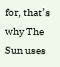for, that’s why The Sun uses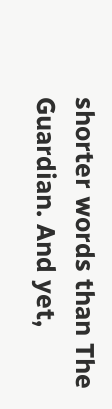shorter words than The Guardian. And yet,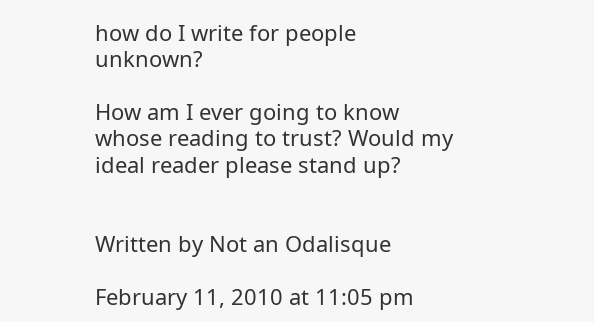how do I write for people unknown?

How am I ever going to know whose reading to trust? Would my ideal reader please stand up?


Written by Not an Odalisque

February 11, 2010 at 11:05 pm